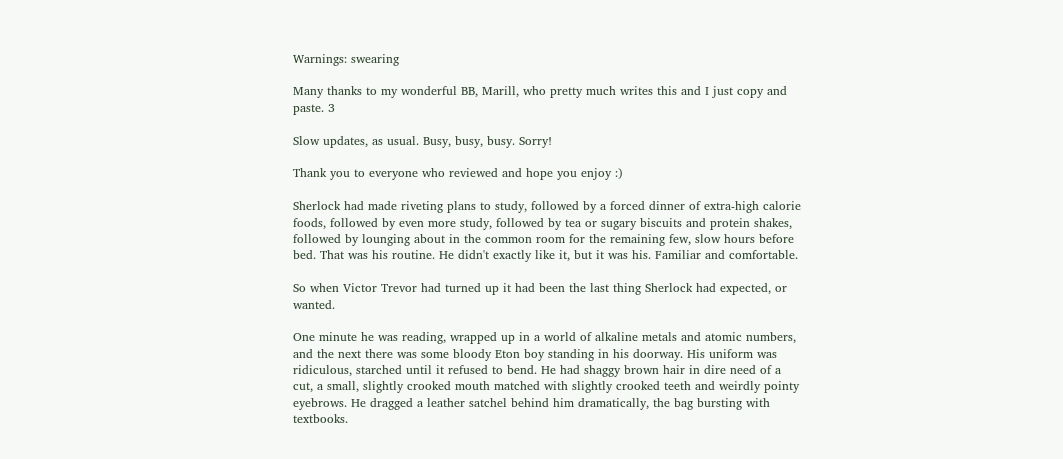Warnings: swearing

Many thanks to my wonderful BB, Marill, who pretty much writes this and I just copy and paste. 3

Slow updates, as usual. Busy, busy, busy. Sorry!

Thank you to everyone who reviewed and hope you enjoy :)

Sherlock had made riveting plans to study, followed by a forced dinner of extra-high calorie foods, followed by even more study, followed by tea or sugary biscuits and protein shakes, followed by lounging about in the common room for the remaining few, slow hours before bed. That was his routine. He didn't exactly like it, but it was his. Familiar and comfortable.

So when Victor Trevor had turned up it had been the last thing Sherlock had expected, or wanted.

One minute he was reading, wrapped up in a world of alkaline metals and atomic numbers, and the next there was some bloody Eton boy standing in his doorway. His uniform was ridiculous, starched until it refused to bend. He had shaggy brown hair in dire need of a cut, a small, slightly crooked mouth matched with slightly crooked teeth and weirdly pointy eyebrows. He dragged a leather satchel behind him dramatically, the bag bursting with textbooks.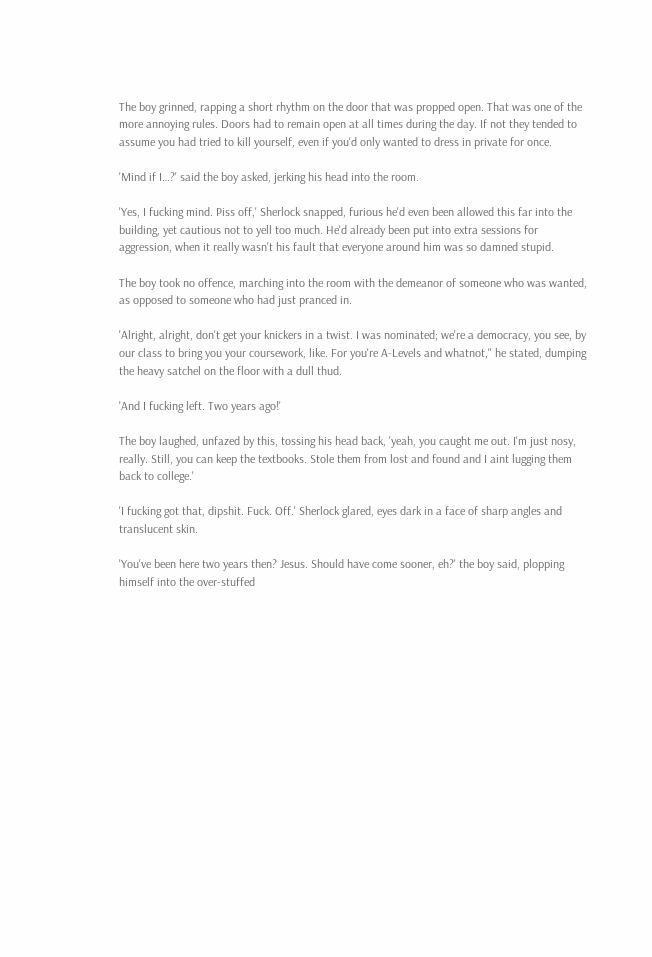The boy grinned, rapping a short rhythm on the door that was propped open. That was one of the more annoying rules. Doors had to remain open at all times during the day. If not they tended to assume you had tried to kill yourself, even if you'd only wanted to dress in private for once.

'Mind if I…?' said the boy asked, jerking his head into the room.

'Yes, I fucking mind. Piss off,' Sherlock snapped, furious he'd even been allowed this far into the building, yet cautious not to yell too much. He'd already been put into extra sessions for aggression, when it really wasn't his fault that everyone around him was so damned stupid.

The boy took no offence, marching into the room with the demeanor of someone who was wanted, as opposed to someone who had just pranced in.

'Alright, alright, don't get your knickers in a twist. I was nominated; we're a democracy, you see, by our class to bring you your coursework, like. For you're A-Levels and whatnot," he stated, dumping the heavy satchel on the floor with a dull thud.

'And I fucking left. Two years ago!'

The boy laughed, unfazed by this, tossing his head back, 'yeah, you caught me out. I'm just nosy, really. Still, you can keep the textbooks. Stole them from lost and found and I aint lugging them back to college.'

'I fucking got that, dipshit. Fuck. Off.' Sherlock glared, eyes dark in a face of sharp angles and translucent skin.

'You've been here two years then? Jesus. Should have come sooner, eh?' the boy said, plopping himself into the over-stuffed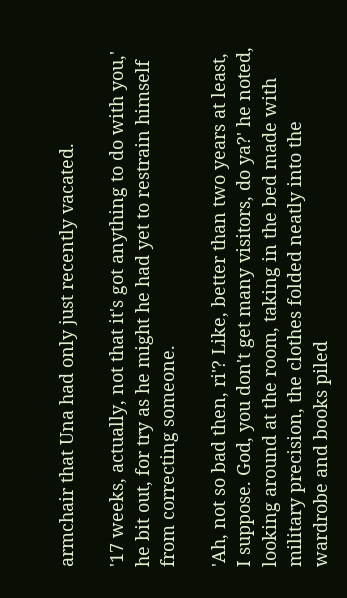armchair that Una had only just recently vacated.

'17 weeks, actually, not that it's got anything to do with you,' he bit out, for try as he might he had yet to restrain himself from correcting someone.

'Ah, not so bad then, ri'? Like, better than two years at least, I suppose. God, you don't get many visitors, do ya?' he noted, looking around at the room, taking in the bed made with military precision, the clothes folded neatly into the wardrobe and books piled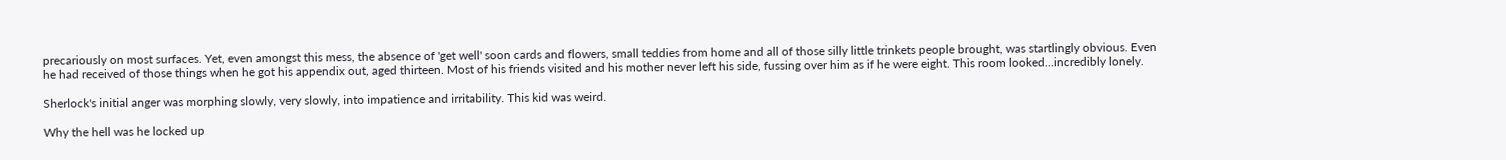precariously on most surfaces. Yet, even amongst this mess, the absence of 'get well' soon cards and flowers, small teddies from home and all of those silly little trinkets people brought, was startlingly obvious. Even he had received of those things when he got his appendix out, aged thirteen. Most of his friends visited and his mother never left his side, fussing over him as if he were eight. This room looked…incredibly lonely.

Sherlock's initial anger was morphing slowly, very slowly, into impatience and irritability. This kid was weird.

Why the hell was he locked up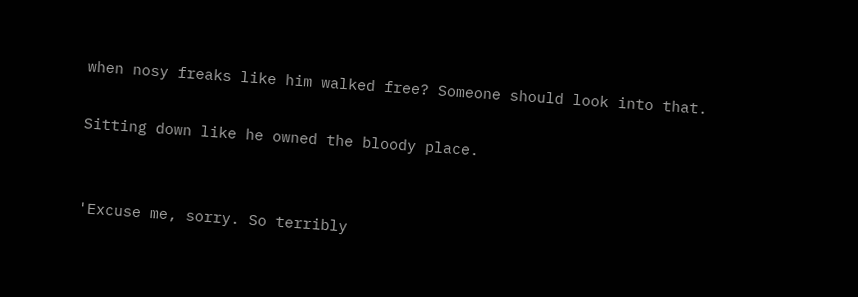when nosy freaks like him walked free? Someone should look into that.

Sitting down like he owned the bloody place.


'Excuse me, sorry. So terribly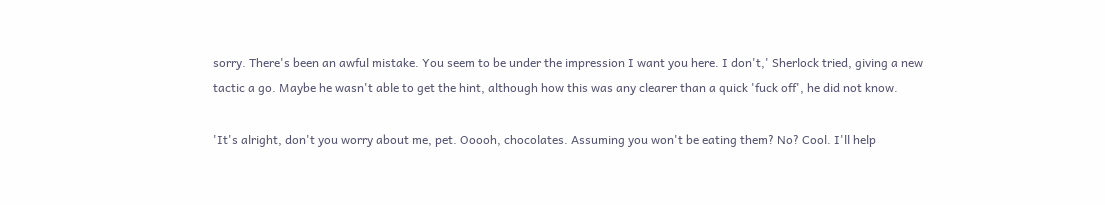sorry. There's been an awful mistake. You seem to be under the impression I want you here. I don't,' Sherlock tried, giving a new tactic a go. Maybe he wasn't able to get the hint, although how this was any clearer than a quick 'fuck off', he did not know.

'It's alright, don't you worry about me, pet. Ooooh, chocolates. Assuming you won't be eating them? No? Cool. I'll help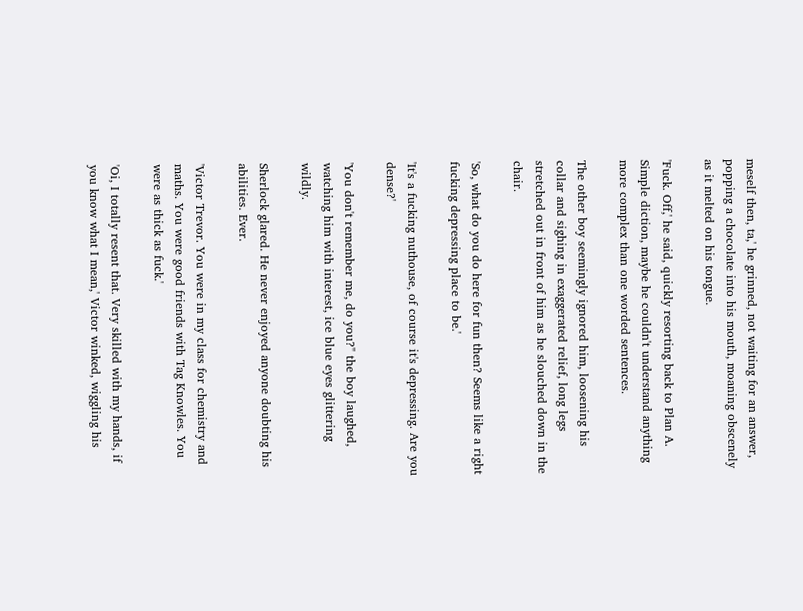meself then, ta,' he grinned, not waiting for an answer, popping a chocolate into his mouth, moaning obscenely as it melted on his tongue.

'Fuck. Off,' he said, quickly resorting back to Plan A. Simple diction, maybe he couldn't understand anything more complex than one worded sentences.

The other boy seemingly ignored him, loosening his collar and sighing in exaggerated relief, long legs stretched out in front of him as he slouched down in the chair.

'So, what do you do here for fun then? Seems like a right fucking depressing place to be.'

'It's a fucking nuthouse, of course it's depressing. Are you dense?'

'You don't remember me, do you?" the boy laughed, watching him with interest, ice blue eyes glittering wildly.

Sherlock glared. He never enjoyed anyone doubting his abilities. Ever.

'Victor Trevor. You were in my class for chemistry and maths. You were good friends with Tag Knowles. You were as thick as fuck.'

'Oi, I totally resent that. Very skilled with my hands, if you know what I mean,' Victor winked, wiggling his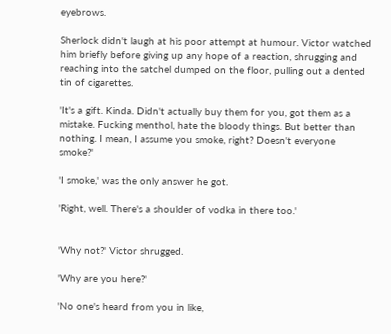eyebrows.

Sherlock didn't laugh at his poor attempt at humour. Victor watched him briefly before giving up any hope of a reaction, shrugging and reaching into the satchel dumped on the floor, pulling out a dented tin of cigarettes.

'It's a gift. Kinda. Didn't actually buy them for you, got them as a mistake. Fucking menthol, hate the bloody things. But better than nothing. I mean, I assume you smoke, right? Doesn't everyone smoke?'

'I smoke,' was the only answer he got.

'Right, well. There's a shoulder of vodka in there too.'


'Why not?' Victor shrugged.

'Why are you here?'

'No one's heard from you in like,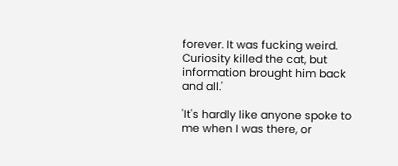forever. It was fucking weird. Curiosity killed the cat, but information brought him back and all.'

'It's hardly like anyone spoke to me when I was there, or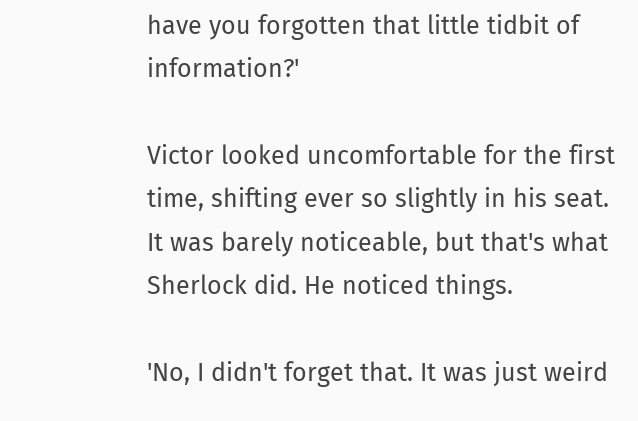have you forgotten that little tidbit of information?'

Victor looked uncomfortable for the first time, shifting ever so slightly in his seat. It was barely noticeable, but that's what Sherlock did. He noticed things.

'No, I didn't forget that. It was just weird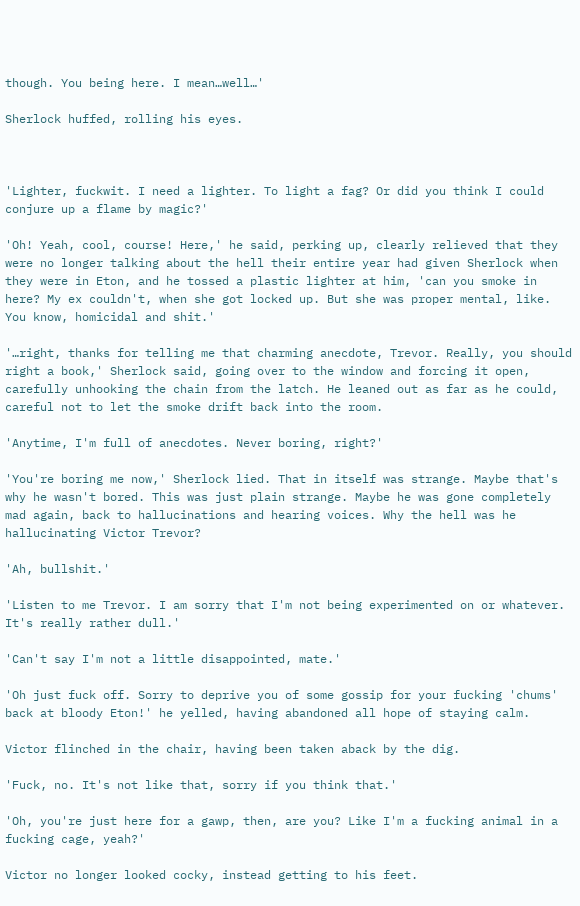though. You being here. I mean…well…'

Sherlock huffed, rolling his eyes.



'Lighter, fuckwit. I need a lighter. To light a fag? Or did you think I could conjure up a flame by magic?'

'Oh! Yeah, cool, course! Here,' he said, perking up, clearly relieved that they were no longer talking about the hell their entire year had given Sherlock when they were in Eton, and he tossed a plastic lighter at him, 'can you smoke in here? My ex couldn't, when she got locked up. But she was proper mental, like. You know, homicidal and shit.'

'…right, thanks for telling me that charming anecdote, Trevor. Really, you should right a book,' Sherlock said, going over to the window and forcing it open, carefully unhooking the chain from the latch. He leaned out as far as he could, careful not to let the smoke drift back into the room.

'Anytime, I'm full of anecdotes. Never boring, right?'

'You're boring me now,' Sherlock lied. That in itself was strange. Maybe that's why he wasn't bored. This was just plain strange. Maybe he was gone completely mad again, back to hallucinations and hearing voices. Why the hell was he hallucinating Victor Trevor?

'Ah, bullshit.'

'Listen to me Trevor. I am sorry that I'm not being experimented on or whatever. It's really rather dull.'

'Can't say I'm not a little disappointed, mate.'

'Oh just fuck off. Sorry to deprive you of some gossip for your fucking 'chums' back at bloody Eton!' he yelled, having abandoned all hope of staying calm.

Victor flinched in the chair, having been taken aback by the dig.

'Fuck, no. It's not like that, sorry if you think that.'

'Oh, you're just here for a gawp, then, are you? Like I'm a fucking animal in a fucking cage, yeah?'

Victor no longer looked cocky, instead getting to his feet.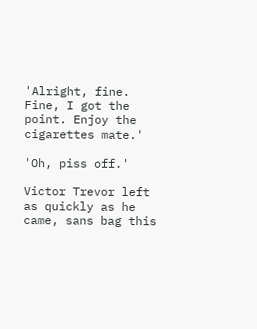'Alright, fine. Fine, I got the point. Enjoy the cigarettes mate.'

'Oh, piss off.'

Victor Trevor left as quickly as he came, sans bag this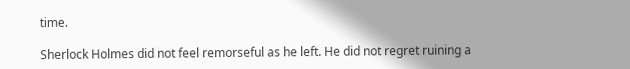time.

Sherlock Holmes did not feel remorseful as he left. He did not regret ruining a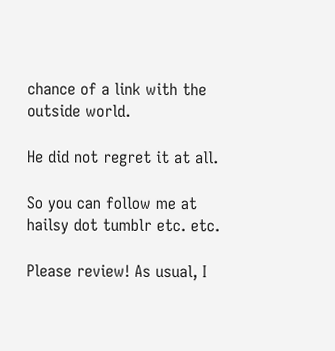chance of a link with the outside world.

He did not regret it at all.

So you can follow me at hailsy dot tumblr etc. etc.

Please review! As usual, I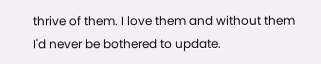thrive of them. I love them and without them I'd never be bothered to update.